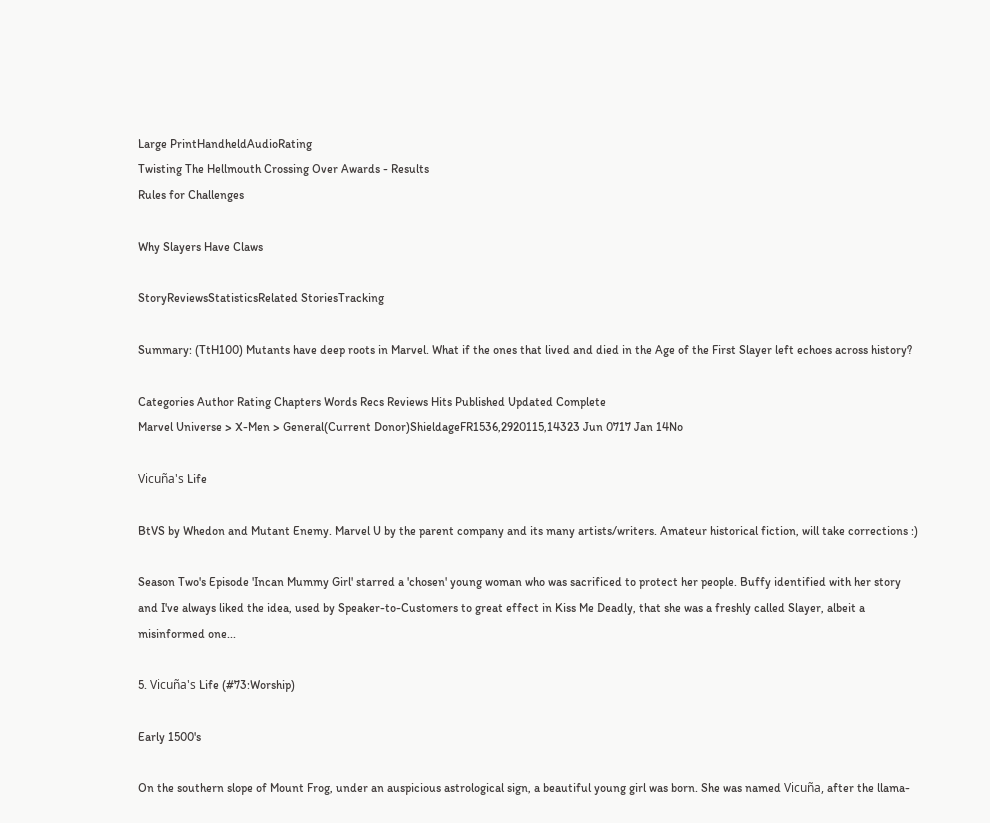Large PrintHandheldAudioRating
Twisting The Hellmouth Crossing Over Awards - Results
Rules for Challenges

Why Slayers Have Claws

StoryReviewsStatisticsRelated StoriesTracking

Summary: (TtH100) Mutants have deep roots in Marvel. What if the ones that lived and died in the Age of the First Slayer left echoes across history?

Categories Author Rating Chapters Words Recs Reviews Hits Published Updated Complete
Marvel Universe > X-Men > General(Current Donor)ShieldageFR1536,2920115,14323 Jun 0717 Jan 14No

Vicuña's Life

BtVS by Whedon and Mutant Enemy. Marvel U by the parent company and its many artists/writers. Amateur historical fiction, will take corrections :)

Season Two's Episode 'Incan Mummy Girl' starred a 'chosen' young woman who was sacrificed to protect her people. Buffy identified with her story and I've always liked the idea, used by Speaker-to-Customers to great effect in Kiss Me Deadly, that she was a freshly called Slayer, albeit a misinformed one...

5. Vicuña's Life (#73:Worship)

Early 1500's

On the southern slope of Mount Frog, under an auspicious astrological sign, a beautiful young girl was born. She was named Vicuña, after the llama-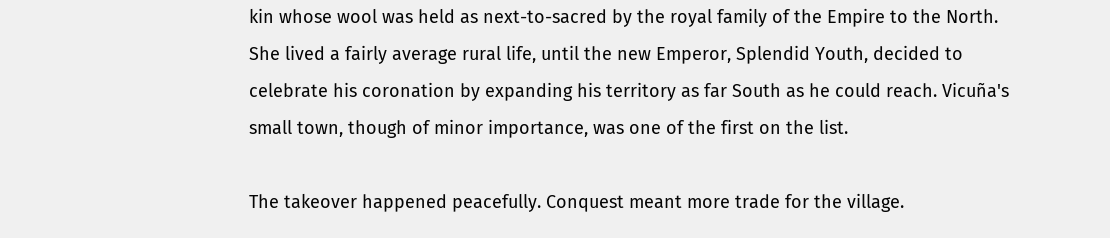kin whose wool was held as next-to-sacred by the royal family of the Empire to the North. She lived a fairly average rural life, until the new Emperor, Splendid Youth, decided to celebrate his coronation by expanding his territory as far South as he could reach. Vicuña's small town, though of minor importance, was one of the first on the list.

The takeover happened peacefully. Conquest meant more trade for the village.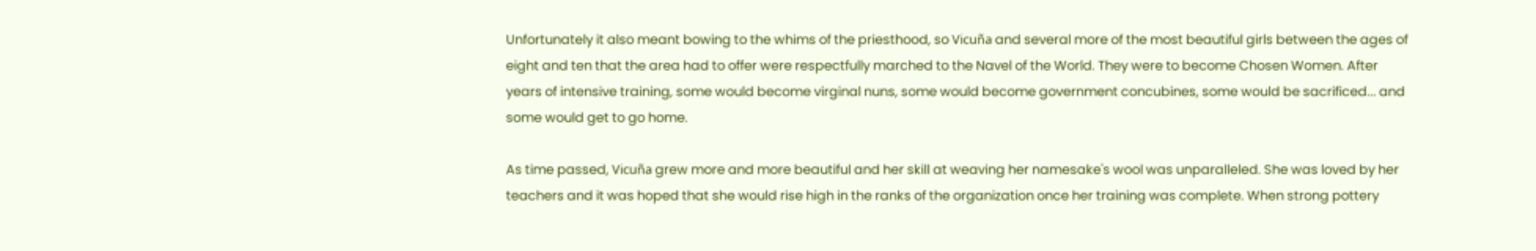Unfortunately it also meant bowing to the whims of the priesthood, so Vicuña and several more of the most beautiful girls between the ages of eight and ten that the area had to offer were respectfully marched to the Navel of the World. They were to become Chosen Women. After years of intensive training, some would become virginal nuns, some would become government concubines, some would be sacrificed... and some would get to go home.

As time passed, Vicuña grew more and more beautiful and her skill at weaving her namesake's wool was unparalleled. She was loved by her teachers and it was hoped that she would rise high in the ranks of the organization once her training was complete. When strong pottery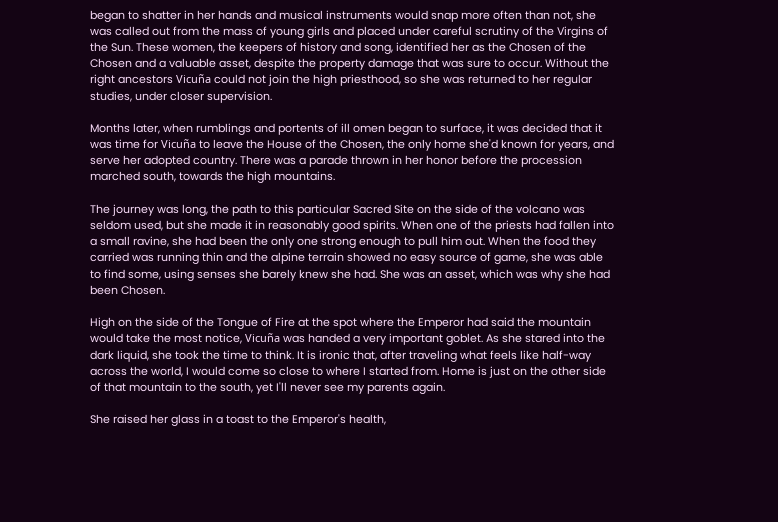began to shatter in her hands and musical instruments would snap more often than not, she was called out from the mass of young girls and placed under careful scrutiny of the Virgins of the Sun. These women, the keepers of history and song, identified her as the Chosen of the Chosen and a valuable asset, despite the property damage that was sure to occur. Without the right ancestors Vicuña could not join the high priesthood, so she was returned to her regular studies, under closer supervision.

Months later, when rumblings and portents of ill omen began to surface, it was decided that it was time for Vicuña to leave the House of the Chosen, the only home she'd known for years, and serve her adopted country. There was a parade thrown in her honor before the procession marched south, towards the high mountains.

The journey was long, the path to this particular Sacred Site on the side of the volcano was seldom used, but she made it in reasonably good spirits. When one of the priests had fallen into a small ravine, she had been the only one strong enough to pull him out. When the food they carried was running thin and the alpine terrain showed no easy source of game, she was able to find some, using senses she barely knew she had. She was an asset, which was why she had been Chosen.

High on the side of the Tongue of Fire at the spot where the Emperor had said the mountain would take the most notice, Vicuña was handed a very important goblet. As she stared into the dark liquid, she took the time to think. It is ironic that, after traveling what feels like half-way across the world, I would come so close to where I started from. Home is just on the other side of that mountain to the south, yet I'll never see my parents again.

She raised her glass in a toast to the Emperor's health,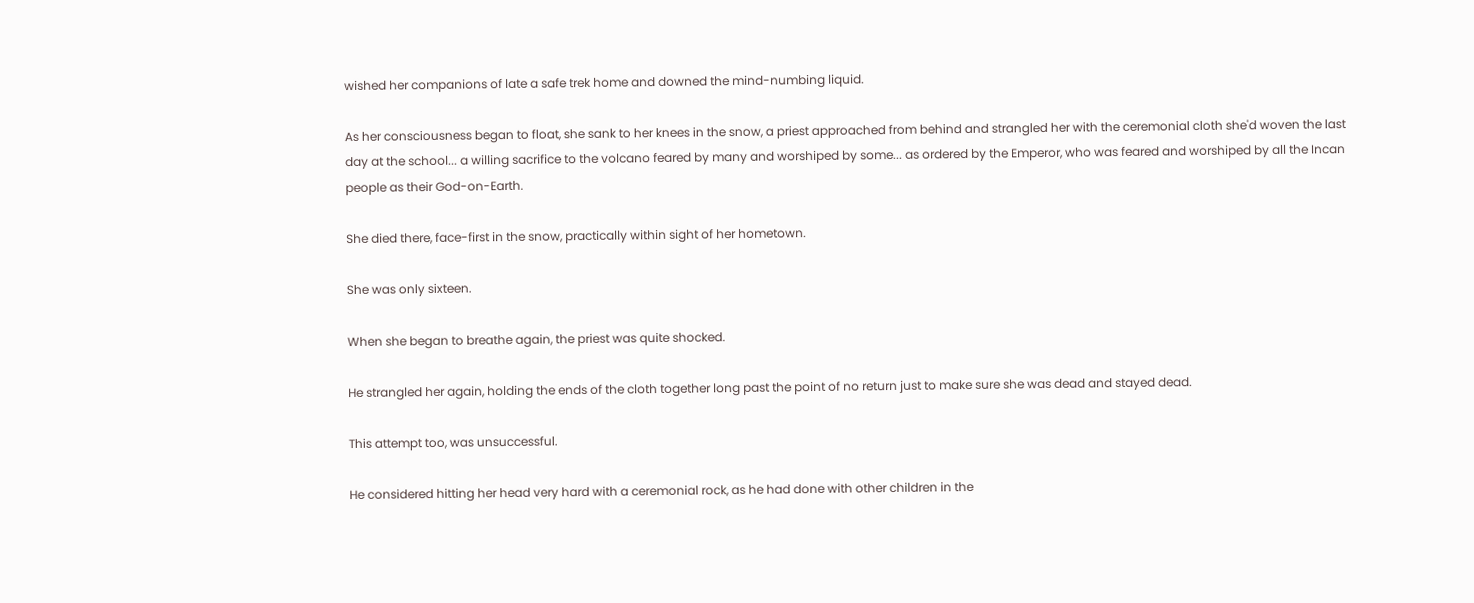wished her companions of late a safe trek home and downed the mind-numbing liquid.

As her consciousness began to float, she sank to her knees in the snow, a priest approached from behind and strangled her with the ceremonial cloth she'd woven the last day at the school... a willing sacrifice to the volcano feared by many and worshiped by some... as ordered by the Emperor, who was feared and worshiped by all the Incan people as their God-on-Earth.

She died there, face-first in the snow, practically within sight of her hometown.

She was only sixteen.

When she began to breathe again, the priest was quite shocked.

He strangled her again, holding the ends of the cloth together long past the point of no return just to make sure she was dead and stayed dead.

This attempt too, was unsuccessful.

He considered hitting her head very hard with a ceremonial rock, as he had done with other children in the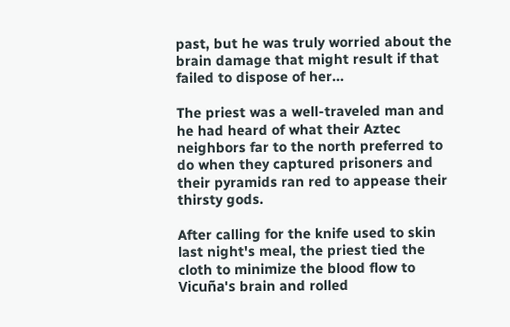past, but he was truly worried about the brain damage that might result if that failed to dispose of her...

The priest was a well-traveled man and he had heard of what their Aztec neighbors far to the north preferred to do when they captured prisoners and their pyramids ran red to appease their thirsty gods.

After calling for the knife used to skin last night's meal, the priest tied the cloth to minimize the blood flow to Vicuña's brain and rolled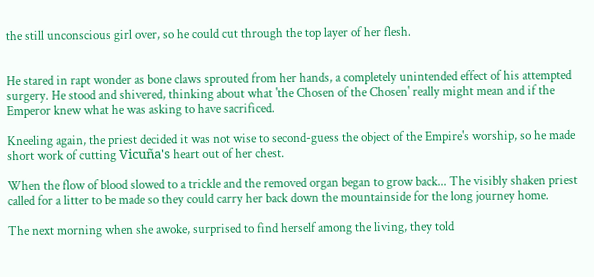the still unconscious girl over, so he could cut through the top layer of her flesh.


He stared in rapt wonder as bone claws sprouted from her hands, a completely unintended effect of his attempted surgery. He stood and shivered, thinking about what 'the Chosen of the Chosen' really might mean and if the Emperor knew what he was asking to have sacrificed.

Kneeling again, the priest decided it was not wise to second-guess the object of the Empire's worship, so he made short work of cutting Vicuña's heart out of her chest.

When the flow of blood slowed to a trickle and the removed organ began to grow back... The visibly shaken priest called for a litter to be made so they could carry her back down the mountainside for the long journey home.

The next morning when she awoke, surprised to find herself among the living, they told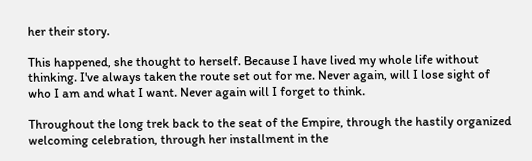her their story.

This happened, she thought to herself. Because I have lived my whole life without thinking. I've always taken the route set out for me. Never again, will I lose sight of who I am and what I want. Never again will I forget to think.

Throughout the long trek back to the seat of the Empire, through the hastily organized welcoming celebration, through her installment in the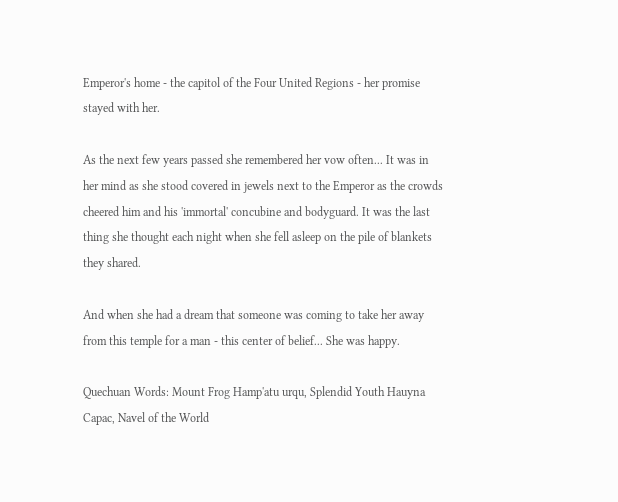Emperor's home - the capitol of the Four United Regions - her promise stayed with her.

As the next few years passed she remembered her vow often... It was in her mind as she stood covered in jewels next to the Emperor as the crowds cheered him and his 'immortal' concubine and bodyguard. It was the last thing she thought each night when she fell asleep on the pile of blankets they shared.

And when she had a dream that someone was coming to take her away from this temple for a man - this center of belief... She was happy.

Quechuan Words: Mount Frog Hamp'atu urqu, Splendid Youth Hauyna Capac, Navel of the World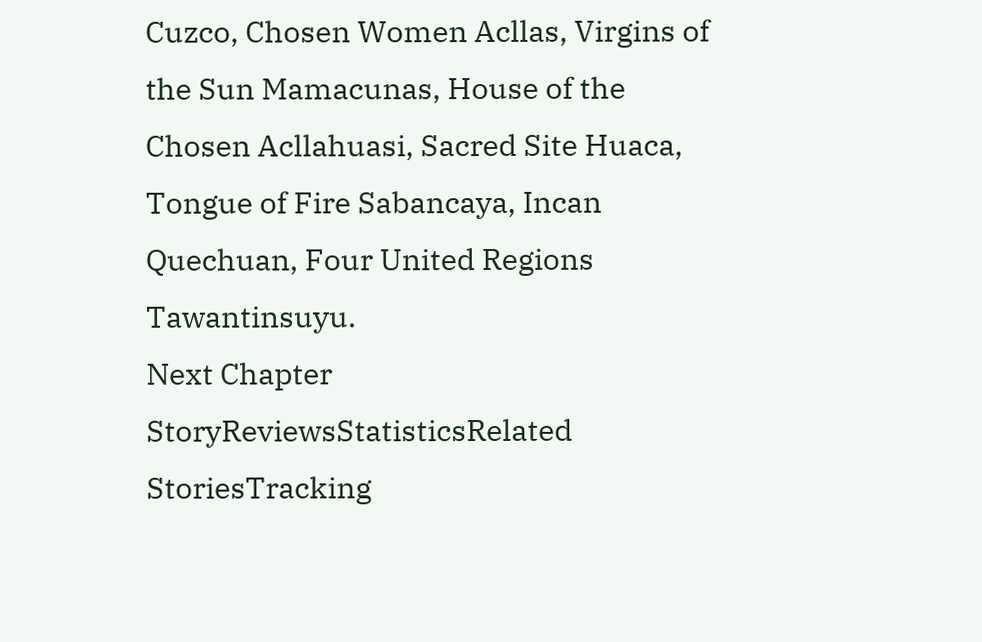Cuzco, Chosen Women Acllas, Virgins of the Sun Mamacunas, House of the Chosen Acllahuasi, Sacred Site Huaca, Tongue of Fire Sabancaya, Incan Quechuan, Four United Regions Tawantinsuyu.
Next Chapter
StoryReviewsStatisticsRelated StoriesTracking